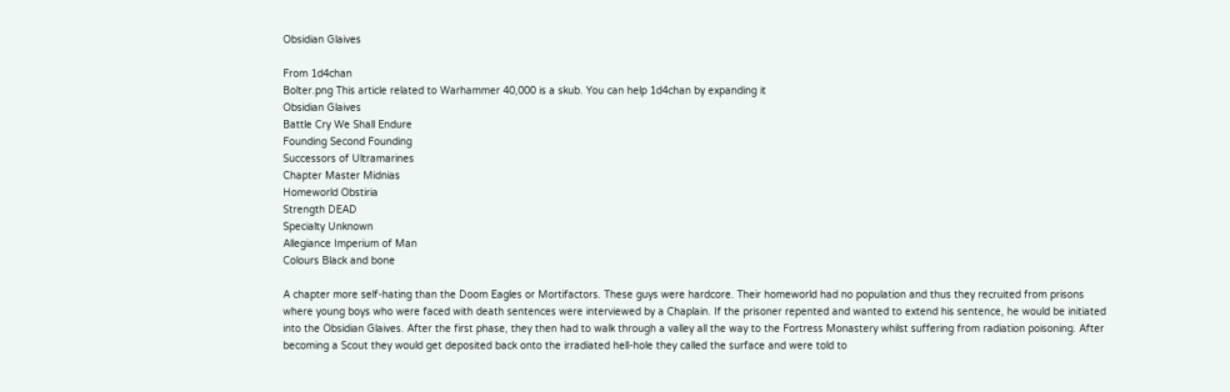Obsidian Glaives

From 1d4chan
Bolter.png This article related to Warhammer 40,000 is a skub. You can help 1d4chan by expanding it
Obsidian Glaives
Battle Cry We Shall Endure
Founding Second Founding
Successors of Ultramarines
Chapter Master Midnias
Homeworld Obstiria
Strength DEAD
Specialty Unknown
Allegiance Imperium of Man
Colours Black and bone

A chapter more self-hating than the Doom Eagles or Mortifactors. These guys were hardcore. Their homeworld had no population and thus they recruited from prisons where young boys who were faced with death sentences were interviewed by a Chaplain. If the prisoner repented and wanted to extend his sentence, he would be initiated into the Obsidian Glaives. After the first phase, they then had to walk through a valley all the way to the Fortress Monastery whilst suffering from radiation poisoning. After becoming a Scout they would get deposited back onto the irradiated hell-hole they called the surface and were told to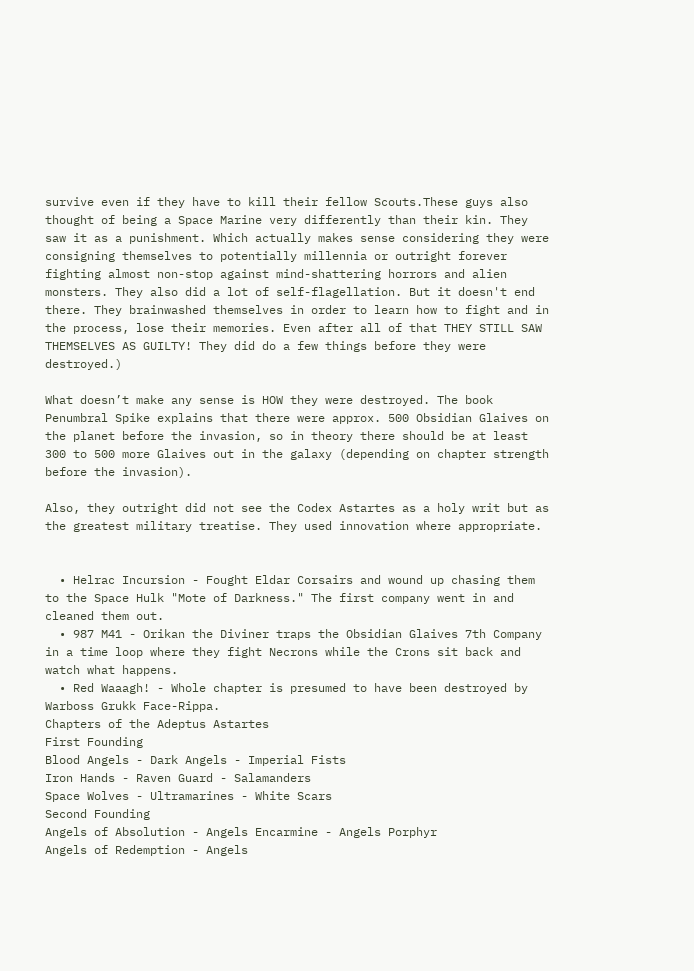survive even if they have to kill their fellow Scouts.These guys also thought of being a Space Marine very differently than their kin. They saw it as a punishment. Which actually makes sense considering they were consigning themselves to potentially millennia or outright forever fighting almost non-stop against mind-shattering horrors and alien monsters. They also did a lot of self-flagellation. But it doesn't end there. They brainwashed themselves in order to learn how to fight and in the process, lose their memories. Even after all of that THEY STILL SAW THEMSELVES AS GUILTY! They did do a few things before they were destroyed.)

What doesn’t make any sense is HOW they were destroyed. The book Penumbral Spike explains that there were approx. 500 Obsidian Glaives on the planet before the invasion, so in theory there should be at least 300 to 500 more Glaives out in the galaxy (depending on chapter strength before the invasion).

Also, they outright did not see the Codex Astartes as a holy writ but as the greatest military treatise. They used innovation where appropriate.


  • Helrac Incursion - Fought Eldar Corsairs and wound up chasing them to the Space Hulk "Mote of Darkness." The first company went in and cleaned them out.
  • 987 M41 - Orikan the Diviner traps the Obsidian Glaives 7th Company in a time loop where they fight Necrons while the Crons sit back and watch what happens.
  • Red Waaagh! - Whole chapter is presumed to have been destroyed by Warboss Grukk Face-Rippa.
Chapters of the Adeptus Astartes
First Founding
Blood Angels - Dark Angels - Imperial Fists
Iron Hands - Raven Guard - Salamanders
Space Wolves - Ultramarines - White Scars
Second Founding
Angels of Absolution - Angels Encarmine - Angels Porphyr
Angels of Redemption - Angels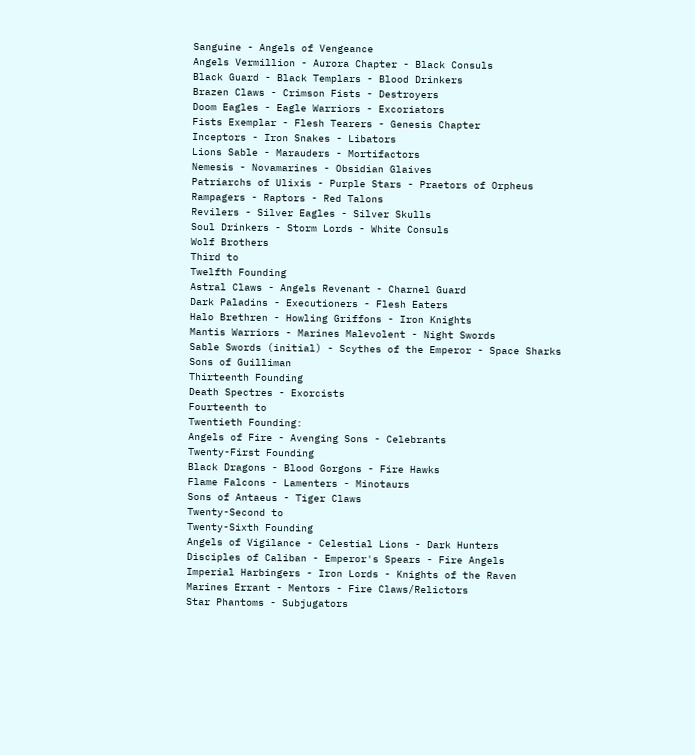Sanguine - Angels of Vengeance
Angels Vermillion - Aurora Chapter - Black Consuls
Black Guard - Black Templars - Blood Drinkers
Brazen Claws - Crimson Fists - Destroyers
Doom Eagles - Eagle Warriors - Excoriators
Fists Exemplar - Flesh Tearers - Genesis Chapter
Inceptors - Iron Snakes - Libators
Lions Sable - Marauders - Mortifactors
Nemesis - Novamarines - Obsidian Glaives
Patriarchs of Ulixis - Purple Stars - Praetors of Orpheus
Rampagers - Raptors - Red Talons
Revilers - Silver Eagles - Silver Skulls
Soul Drinkers - Storm Lords - White Consuls
Wolf Brothers
Third to
Twelfth Founding
Astral Claws - Angels Revenant - Charnel Guard
Dark Paladins - Executioners - Flesh Eaters
Halo Brethren - Howling Griffons - Iron Knights
Mantis Warriors - Marines Malevolent - Night Swords
Sable Swords (initial) - Scythes of the Emperor - Space Sharks
Sons of Guilliman
Thirteenth Founding
Death Spectres - Exorcists
Fourteenth to
Twentieth Founding:
Angels of Fire - Avenging Sons - Celebrants
Twenty-First Founding
Black Dragons - Blood Gorgons - Fire Hawks
Flame Falcons - Lamenters - Minotaurs
Sons of Antaeus - Tiger Claws
Twenty-Second to
Twenty-Sixth Founding
Angels of Vigilance - Celestial Lions - Dark Hunters
Disciples of Caliban - Emperor's Spears - Fire Angels
Imperial Harbingers - Iron Lords - Knights of the Raven
Marines Errant - Mentors - Fire Claws/Relictors
Star Phantoms - Subjugators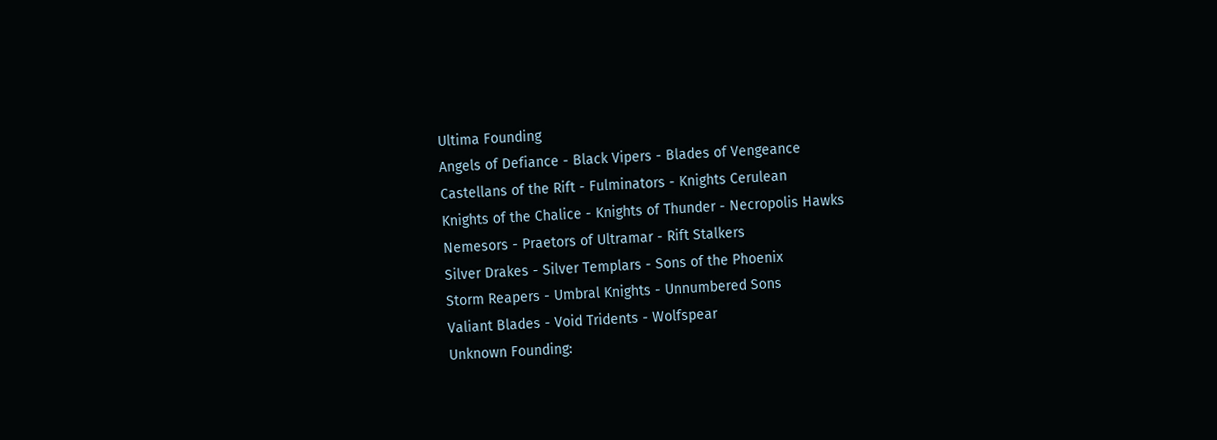Ultima Founding
Angels of Defiance - Black Vipers - Blades of Vengeance
Castellans of the Rift - Fulminators - Knights Cerulean
Knights of the Chalice - Knights of Thunder - Necropolis Hawks
Nemesors - Praetors of Ultramar - Rift Stalkers
Silver Drakes - Silver Templars - Sons of the Phoenix
Storm Reapers - Umbral Knights - Unnumbered Sons
Valiant Blades - Void Tridents - Wolfspear
Unknown Founding: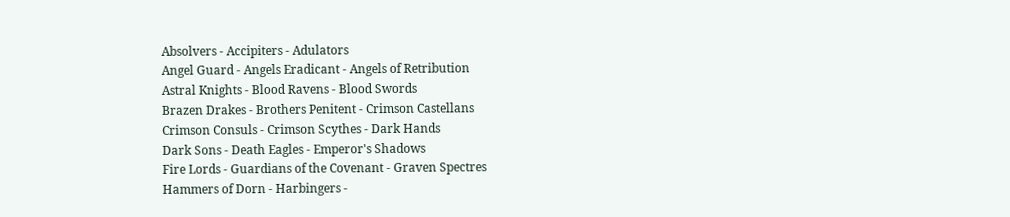Absolvers - Accipiters - Adulators
Angel Guard - Angels Eradicant - Angels of Retribution
Astral Knights - Blood Ravens - Blood Swords
Brazen Drakes - Brothers Penitent - Crimson Castellans
Crimson Consuls - Crimson Scythes - Dark Hands
Dark Sons - Death Eagles - Emperor's Shadows
Fire Lords - Guardians of the Covenant - Graven Spectres
Hammers of Dorn - Harbingers -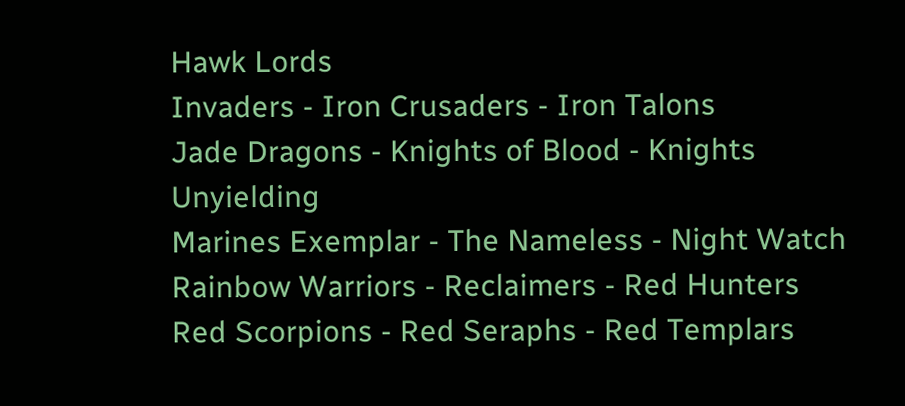Hawk Lords
Invaders - Iron Crusaders - Iron Talons
Jade Dragons - Knights of Blood - Knights Unyielding
Marines Exemplar - The Nameless - Night Watch
Rainbow Warriors - Reclaimers - Red Hunters
Red Scorpions - Red Seraphs - Red Templars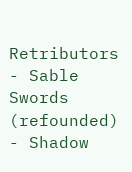Retributors - Sable Swords (refounded) - Shadow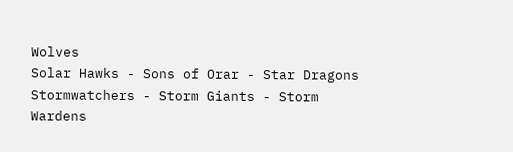Wolves
Solar Hawks - Sons of Orar - Star Dragons
Stormwatchers - Storm Giants - Storm Wardens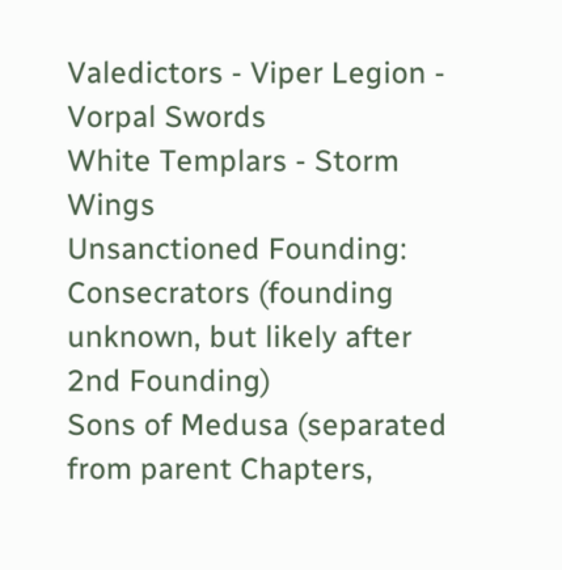Valedictors - Viper Legion - Vorpal Swords
White Templars - Storm Wings
Unsanctioned Founding: Consecrators (founding unknown, but likely after 2nd Founding)
Sons of Medusa (separated from parent Chapters,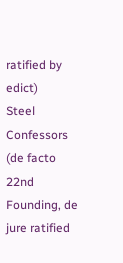ratified by edict)
Steel Confessors (de facto 22nd Founding, de jure ratified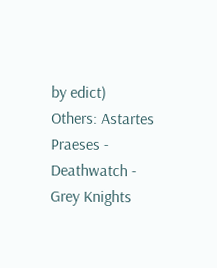by edict)
Others: Astartes Praeses - Deathwatch - Grey Knights